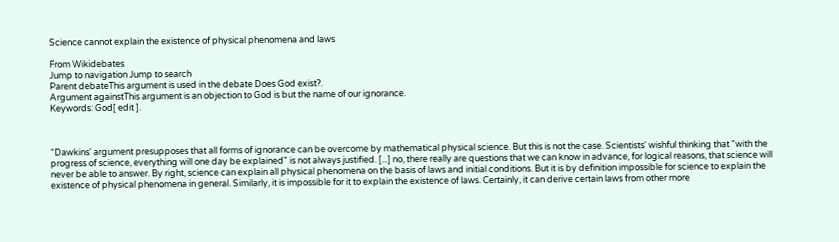Science cannot explain the existence of physical phenomena and laws

From Wikidebates
Jump to navigation Jump to search
Parent debateThis argument is used in the debate Does God exist?.
Argument againstThis argument is an objection to God is but the name of our ignorance.
Keywords: God[ edit ].



“Dawkins' argument presupposes that all forms of ignorance can be overcome by mathematical physical science. But this is not the case. Scientists' wishful thinking that "with the progress of science, everything will one day be explained" is not always justified. [...] no, there really are questions that we can know in advance, for logical reasons, that science will never be able to answer. By right, science can explain all physical phenomena on the basis of laws and initial conditions. But it is by definition impossible for science to explain the existence of physical phenomena in general. Similarly, it is impossible for it to explain the existence of laws. Certainly, it can derive certain laws from other more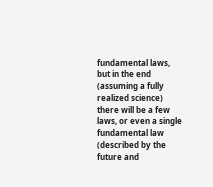fundamental laws, but in the end (assuming a fully realized science) there will be a few laws, or even a single fundamental law (described by the future and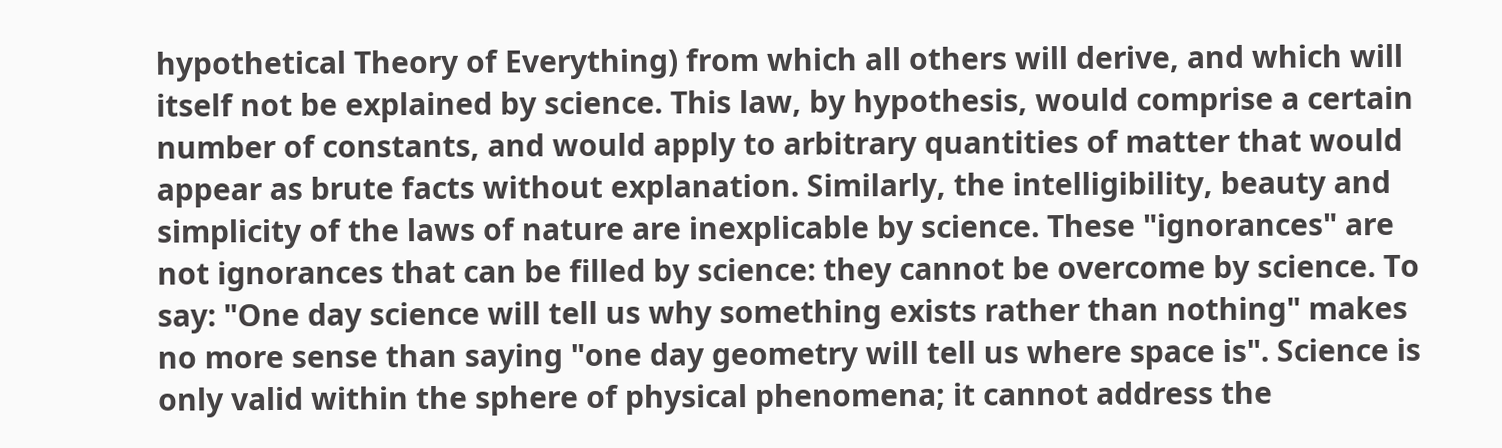hypothetical Theory of Everything) from which all others will derive, and which will itself not be explained by science. This law, by hypothesis, would comprise a certain number of constants, and would apply to arbitrary quantities of matter that would appear as brute facts without explanation. Similarly, the intelligibility, beauty and simplicity of the laws of nature are inexplicable by science. These "ignorances" are not ignorances that can be filled by science: they cannot be overcome by science. To say: "One day science will tell us why something exists rather than nothing" makes no more sense than saying "one day geometry will tell us where space is". Science is only valid within the sphere of physical phenomena; it cannot address the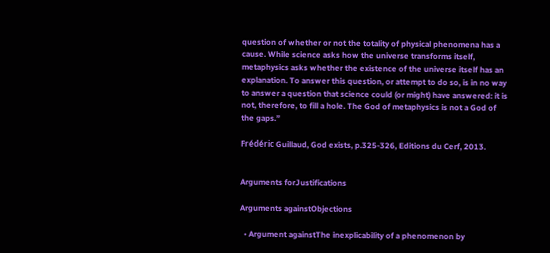question of whether or not the totality of physical phenomena has a cause. While science asks how the universe transforms itself, metaphysics asks whether the existence of the universe itself has an explanation. To answer this question, or attempt to do so, is in no way to answer a question that science could (or might) have answered: it is not, therefore, to fill a hole. The God of metaphysics is not a God of the gaps.”

Frédéric Guillaud, God exists, p.325-326, Editions du Cerf, 2013.


Arguments forJustifications

Arguments againstObjections

  • Argument againstThe inexplicability of a phenomenon by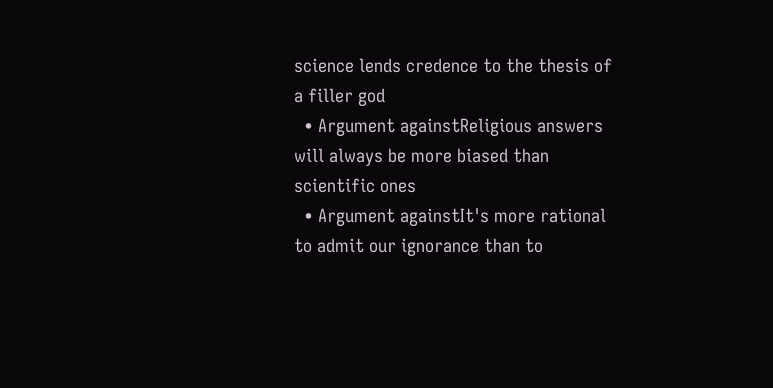science lends credence to the thesis of a filler god
  • Argument againstReligious answers will always be more biased than scientific ones
  • Argument againstIt's more rational to admit our ignorance than to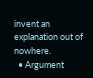invent an explanation out of nowhere.
  • Argument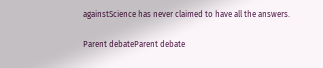againstScience has never claimed to have all the answers.

Parent debateParent debate